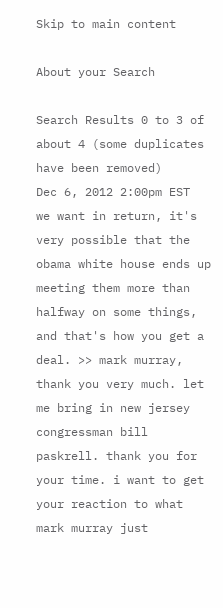Skip to main content

About your Search

Search Results 0 to 3 of about 4 (some duplicates have been removed)
Dec 6, 2012 2:00pm EST
we want in return, it's very possible that the obama white house ends up meeting them more than halfway on some things, and that's how you get a deal. >> mark murray, thank you very much. let me bring in new jersey congressman bill paskrell. thank you for your time. i want to get your reaction to what mark murray just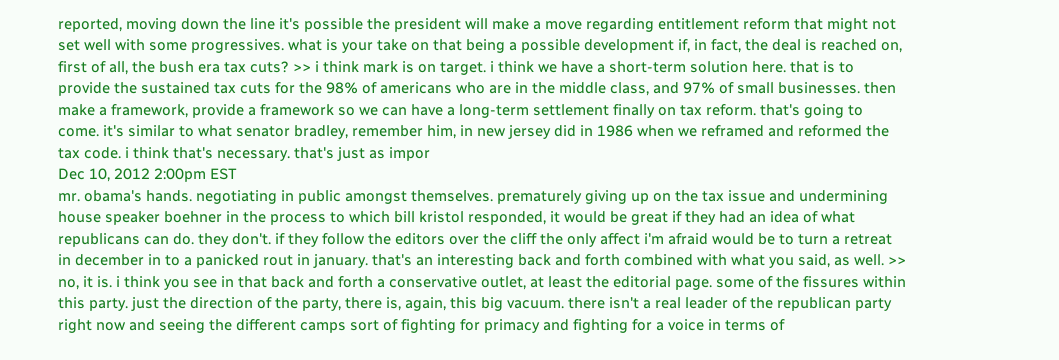reported, moving down the line it's possible the president will make a move regarding entitlement reform that might not set well with some progressives. what is your take on that being a possible development if, in fact, the deal is reached on, first of all, the bush era tax cuts? >> i think mark is on target. i think we have a short-term solution here. that is to provide the sustained tax cuts for the 98% of americans who are in the middle class, and 97% of small businesses. then make a framework, provide a framework so we can have a long-term settlement finally on tax reform. that's going to come. it's similar to what senator bradley, remember him, in new jersey did in 1986 when we reframed and reformed the tax code. i think that's necessary. that's just as impor
Dec 10, 2012 2:00pm EST
mr. obama's hands. negotiating in public amongst themselves. prematurely giving up on the tax issue and undermining house speaker boehner in the process to which bill kristol responded, it would be great if they had an idea of what republicans can do. they don't. if they follow the editors over the cliff the only affect i'm afraid would be to turn a retreat in december in to a panicked rout in january. that's an interesting back and forth combined with what you said, as well. >> no, it is. i think you see in that back and forth a conservative outlet, at least the editorial page. some of the fissures within this party. just the direction of the party, there is, again, this big vacuum. there isn't a real leader of the republican party right now and seeing the different camps sort of fighting for primacy and fighting for a voice in terms of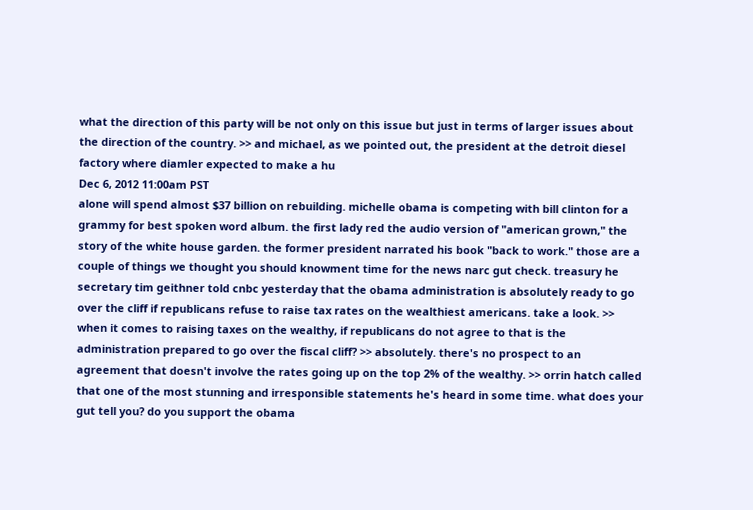what the direction of this party will be not only on this issue but just in terms of larger issues about the direction of the country. >> and michael, as we pointed out, the president at the detroit diesel factory where diamler expected to make a hu
Dec 6, 2012 11:00am PST
alone will spend almost $37 billion on rebuilding. michelle obama is competing with bill clinton for a grammy for best spoken word album. the first lady red the audio version of "american grown," the story of the white house garden. the former president narrated his book "back to work." those are a couple of things we thought you should knowment time for the news narc gut check. treasury he secretary tim geithner told cnbc yesterday that the obama administration is absolutely ready to go over the cliff if republicans refuse to raise tax rates on the wealthiest americans. take a look. >> when it comes to raising taxes on the wealthy, if republicans do not agree to that is the administration prepared to go over the fiscal cliff? >> absolutely. there's no prospect to an agreement that doesn't involve the rates going up on the top 2% of the wealthy. >> orrin hatch called that one of the most stunning and irresponsible statements he's heard in some time. what does your gut tell you? do you support the obama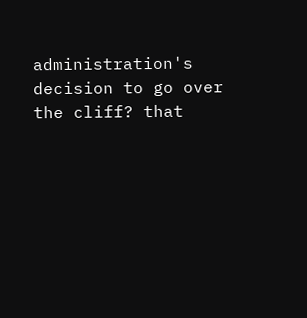administration's decision to go over the cliff? that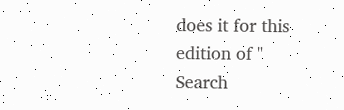does it for this edition of "
Search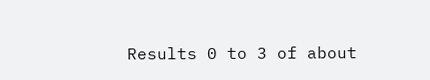Results 0 to 3 of about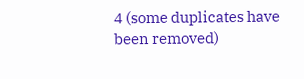4 (some duplicates have been removed)